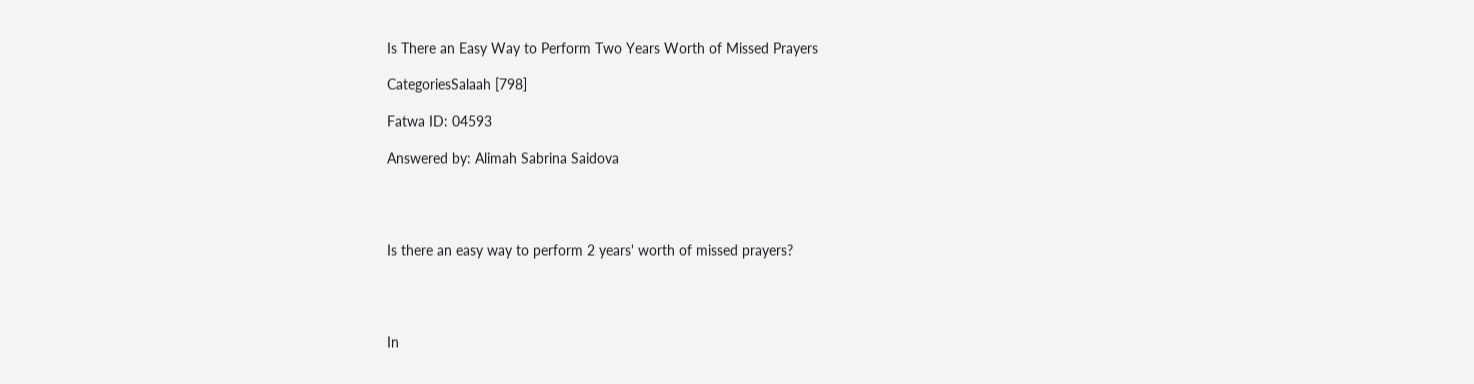Is There an Easy Way to Perform Two Years Worth of Missed Prayers

CategoriesSalaah [798]

Fatwa ID: 04593

Answered by: Alimah Sabrina Saidova




Is there an easy way to perform 2 years' worth of missed prayers?




In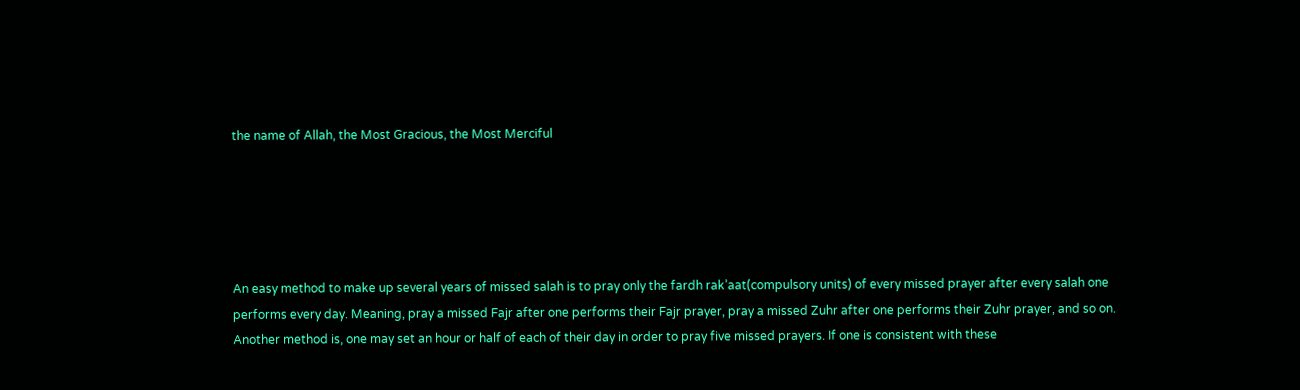the name of Allah, the Most Gracious, the Most Merciful





An easy method to make up several years of missed salah is to pray only the fardh rak’aat(compulsory units) of every missed prayer after every salah one performs every day. Meaning, pray a missed Fajr after one performs their Fajr prayer, pray a missed Zuhr after one performs their Zuhr prayer, and so on. Another method is, one may set an hour or half of each of their day in order to pray five missed prayers. If one is consistent with these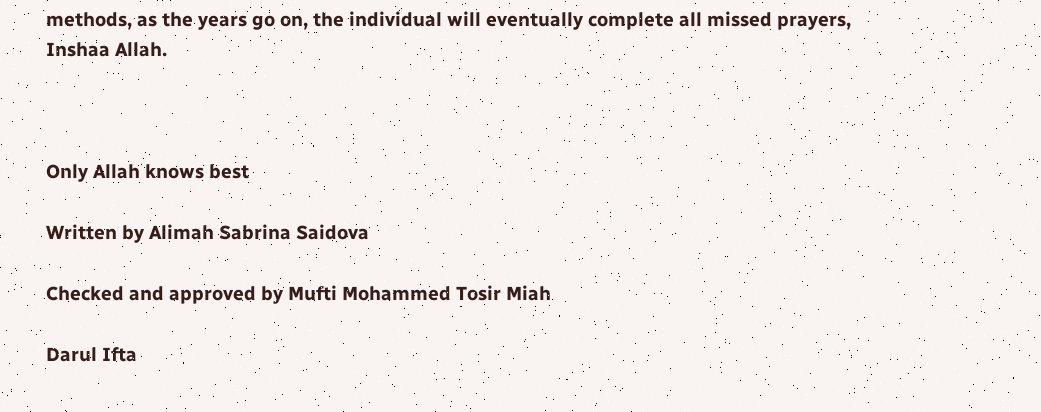methods, as the years go on, the individual will eventually complete all missed prayers, Inshaa Allah.



Only Allah knows best

Written by Alimah Sabrina Saidova

Checked and approved by Mufti Mohammed Tosir Miah

Darul Ifta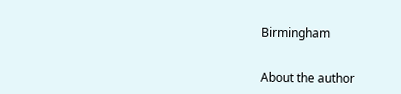Birmingham


About the author